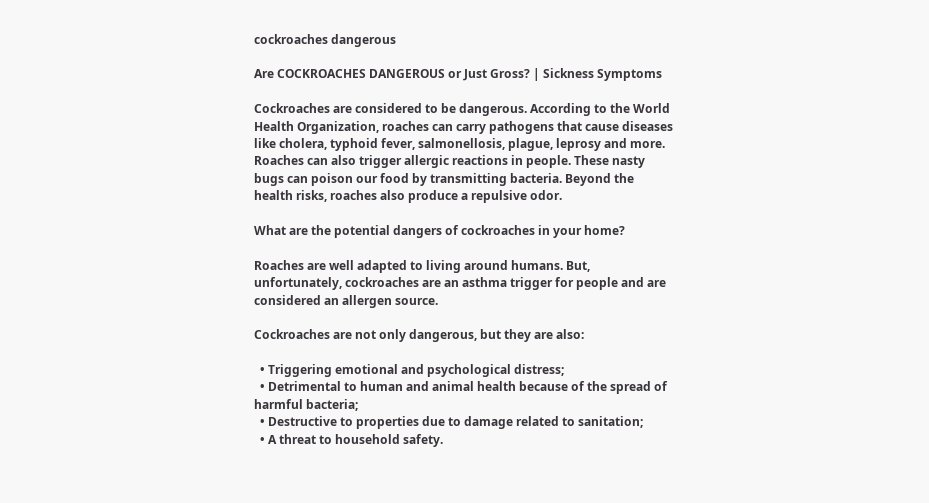cockroaches dangerous

Are COCKROACHES DANGEROUS or Just Gross? | Sickness Symptoms

Cockroaches are considered to be dangerous. According to the World Health Organization, roaches can carry pathogens that cause diseases like cholera, typhoid fever, salmonellosis, plague, leprosy and more. Roaches can also trigger allergic reactions in people. These nasty bugs can poison our food by transmitting bacteria. Beyond the health risks, roaches also produce a repulsive odor.

What are the potential dangers of cockroaches in your home?

Roaches are well adapted to living around humans. But, unfortunately, cockroaches are an asthma trigger for people and are considered an allergen source.

Cockroaches are not only dangerous, but they are also:

  • Triggering emotional and psychological distress;
  • Detrimental to human and animal health because of the spread of harmful bacteria;
  • Destructive to properties due to damage related to sanitation;
  • A threat to household safety.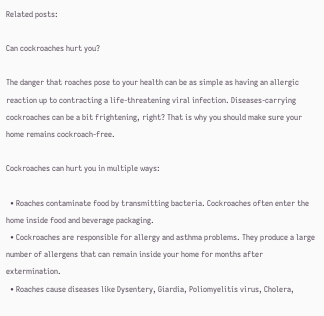Related posts:

Can cockroaches hurt you?

The danger that roaches pose to your health can be as simple as having an allergic reaction up to contracting a life-threatening viral infection. Diseases-carrying cockroaches can be a bit frightening, right? That is why you should make sure your home remains cockroach-free.

Cockroaches can hurt you in multiple ways:

  • Roaches contaminate food by transmitting bacteria. Cockroaches often enter the home inside food and beverage packaging.
  • Cockroaches are responsible for allergy and asthma problems. They produce a large number of allergens that can remain inside your home for months after extermination.
  • Roaches cause diseases like Dysentery, Giardia, Poliomyelitis virus, Cholera,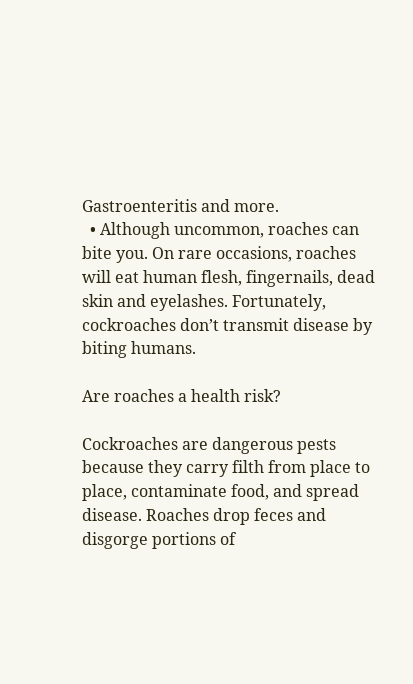Gastroenteritis and more.
  • Although uncommon, roaches can bite you. On rare occasions, roaches will eat human flesh, fingernails, dead skin and eyelashes. Fortunately, cockroaches don’t transmit disease by biting humans.

Are roaches a health risk?

Cockroaches are dangerous pests because they carry filth from place to place, contaminate food, and spread disease. Roaches drop feces and disgorge portions of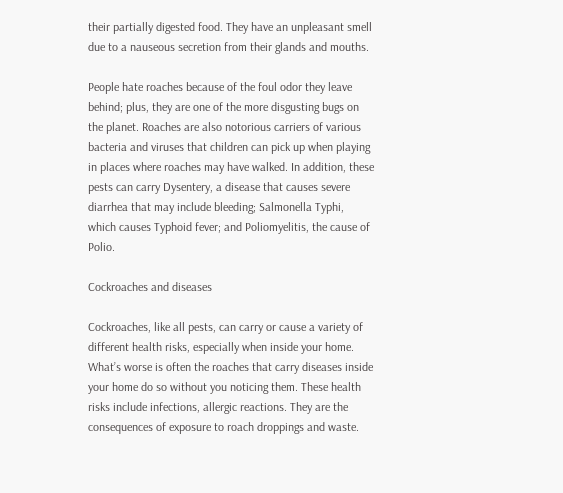their partially digested food. They have an unpleasant smell due to a nauseous secretion from their glands and mouths.

People hate roaches because of the foul odor they leave behind; plus, they are one of the more disgusting bugs on the planet. Roaches are also notorious carriers of various bacteria and viruses that children can pick up when playing in places where roaches may have walked. In addition, these pests can carry Dysentery, a disease that causes severe diarrhea that may include bleeding; Salmonella Typhi, which causes Typhoid fever; and Poliomyelitis, the cause of Polio.

Cockroaches and diseases

Cockroaches, like all pests, can carry or cause a variety of different health risks, especially when inside your home. What’s worse is often the roaches that carry diseases inside your home do so without you noticing them. These health risks include infections, allergic reactions. They are the consequences of exposure to roach droppings and waste.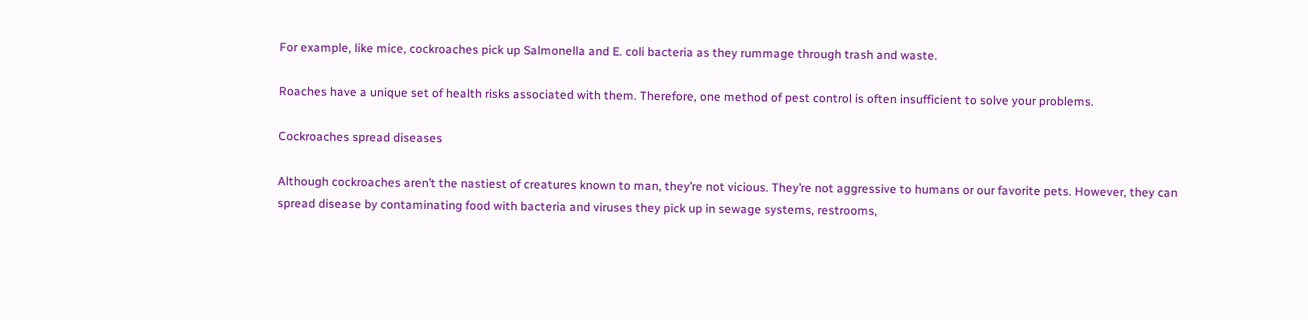For example, like mice, cockroaches pick up Salmonella and E. coli bacteria as they rummage through trash and waste.

Roaches have a unique set of health risks associated with them. Therefore, one method of pest control is often insufficient to solve your problems.

Cockroaches spread diseases

Although cockroaches aren’t the nastiest of creatures known to man, they’re not vicious. They’re not aggressive to humans or our favorite pets. However, they can spread disease by contaminating food with bacteria and viruses they pick up in sewage systems, restrooms,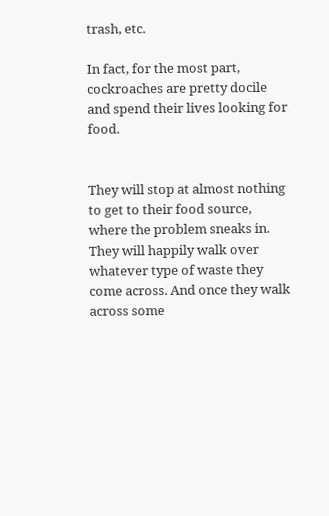trash, etc.

In fact, for the most part, cockroaches are pretty docile and spend their lives looking for food.


They will stop at almost nothing to get to their food source, where the problem sneaks in. They will happily walk over whatever type of waste they come across. And once they walk across some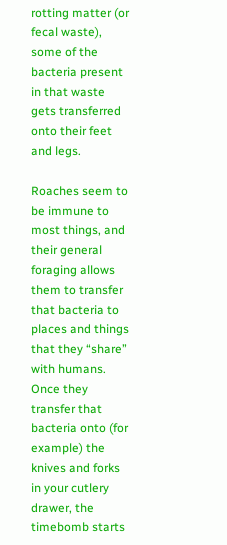rotting matter (or fecal waste), some of the bacteria present in that waste gets transferred onto their feet and legs.

Roaches seem to be immune to most things, and their general foraging allows them to transfer that bacteria to places and things that they “share” with humans. Once they transfer that bacteria onto (for example) the knives and forks in your cutlery drawer, the timebomb starts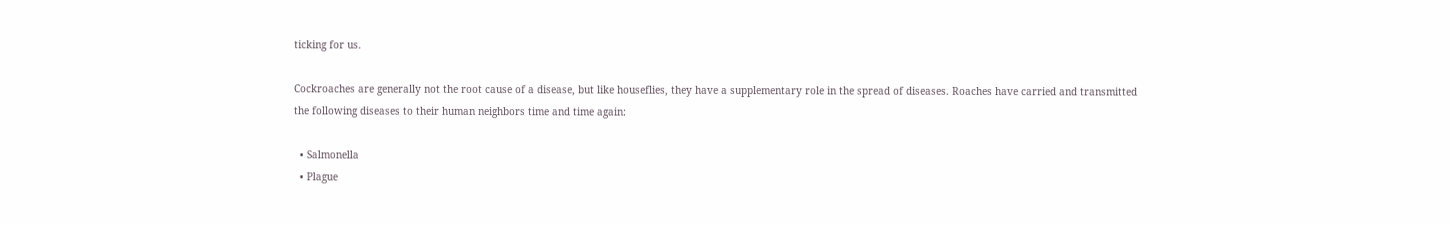ticking for us.

Cockroaches are generally not the root cause of a disease, but like houseflies, they have a supplementary role in the spread of diseases. Roaches have carried and transmitted the following diseases to their human neighbors time and time again:

  • Salmonella
  • Plague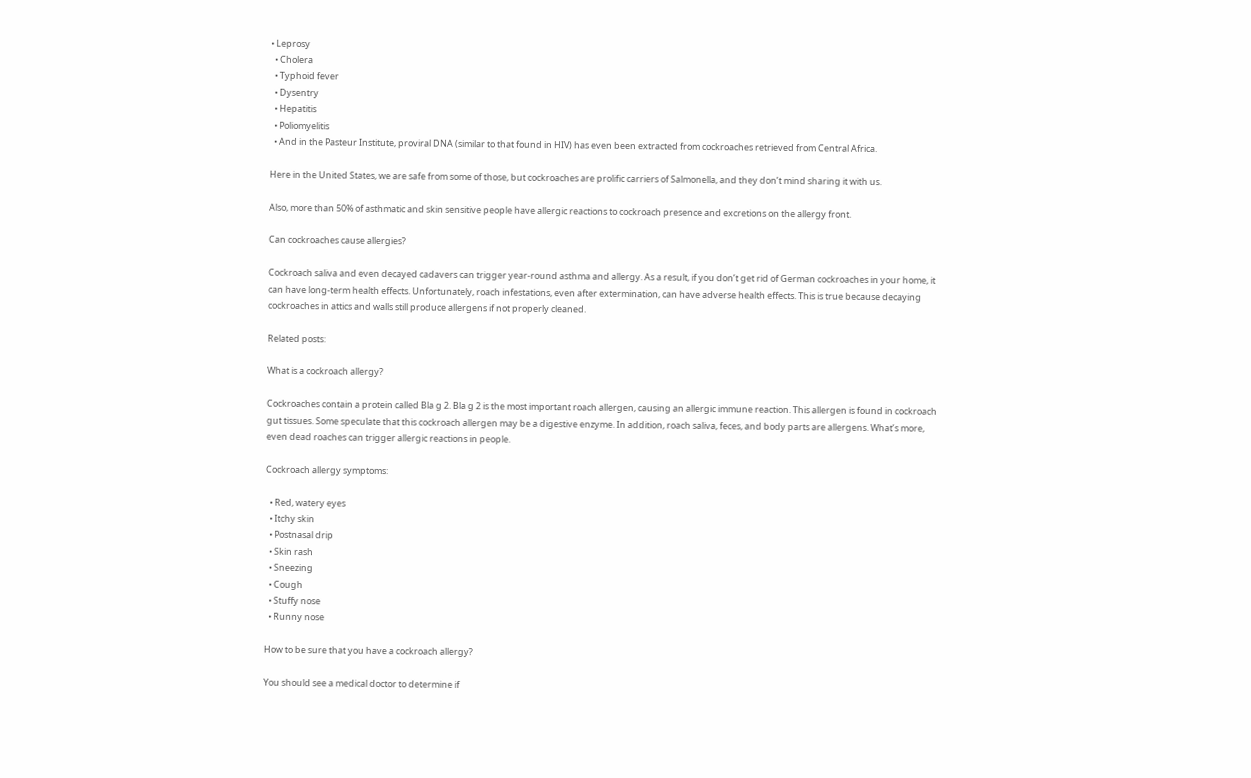• Leprosy
  • Cholera
  • Typhoid fever
  • Dysentry
  • Hepatitis
  • Poliomyelitis
  • And in the Pasteur Institute, proviral DNA (similar to that found in HIV) has even been extracted from cockroaches retrieved from Central Africa.

Here in the United States, we are safe from some of those, but cockroaches are prolific carriers of Salmonella, and they don’t mind sharing it with us.

Also, more than 50% of asthmatic and skin sensitive people have allergic reactions to cockroach presence and excretions on the allergy front.

Can cockroaches cause allergies?

Cockroach saliva and even decayed cadavers can trigger year-round asthma and allergy. As a result, if you don’t get rid of German cockroaches in your home, it can have long-term health effects. Unfortunately, roach infestations, even after extermination, can have adverse health effects. This is true because decaying cockroaches in attics and walls still produce allergens if not properly cleaned.

Related posts:

What is a cockroach allergy?

Cockroaches contain a protein called Bla g 2. Bla g 2 is the most important roach allergen, causing an allergic immune reaction. This allergen is found in cockroach gut tissues. Some speculate that this cockroach allergen may be a digestive enzyme. In addition, roach saliva, feces, and body parts are allergens. What’s more, even dead roaches can trigger allergic reactions in people.

Cockroach allergy symptoms:

  • Red, watery eyes
  • Itchy skin
  • Postnasal drip
  • Skin rash
  • Sneezing
  • Cough
  • Stuffy nose
  • Runny nose

How to be sure that you have a cockroach allergy?

You should see a medical doctor to determine if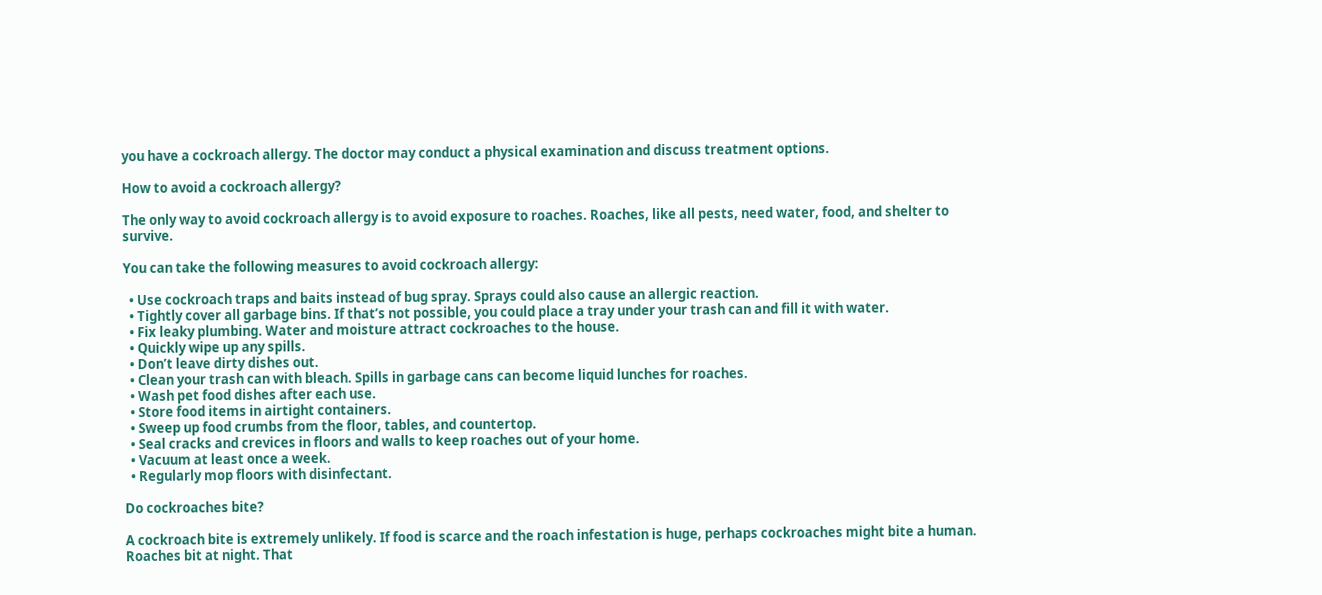you have a cockroach allergy. The doctor may conduct a physical examination and discuss treatment options.

How to avoid a cockroach allergy?

The only way to avoid cockroach allergy is to avoid exposure to roaches. Roaches, like all pests, need water, food, and shelter to survive.

You can take the following measures to avoid cockroach allergy:

  • Use cockroach traps and baits instead of bug spray. Sprays could also cause an allergic reaction.
  • Tightly cover all garbage bins. If that’s not possible, you could place a tray under your trash can and fill it with water.
  • Fix leaky plumbing. Water and moisture attract cockroaches to the house.
  • Quickly wipe up any spills.
  • Don’t leave dirty dishes out.
  • Clean your trash can with bleach. Spills in garbage cans can become liquid lunches for roaches.
  • Wash pet food dishes after each use.
  • Store food items in airtight containers.
  • Sweep up food crumbs from the floor, tables, and countertop.
  • Seal cracks and crevices in floors and walls to keep roaches out of your home.
  • Vacuum at least once a week.
  • Regularly mop floors with disinfectant.

Do cockroaches bite?

A cockroach bite is extremely unlikely. If food is scarce and the roach infestation is huge, perhaps cockroaches might bite a human. Roaches bit at night. That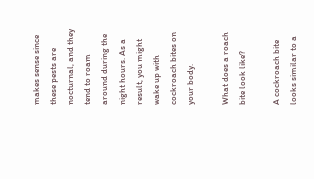makes sense since these pests are nocturnal, and they tend to roam around during the night hours. As a result, you might wake up with cockroach bites on your body.

What does a roach bite look like?

A cockroach bite looks similar to a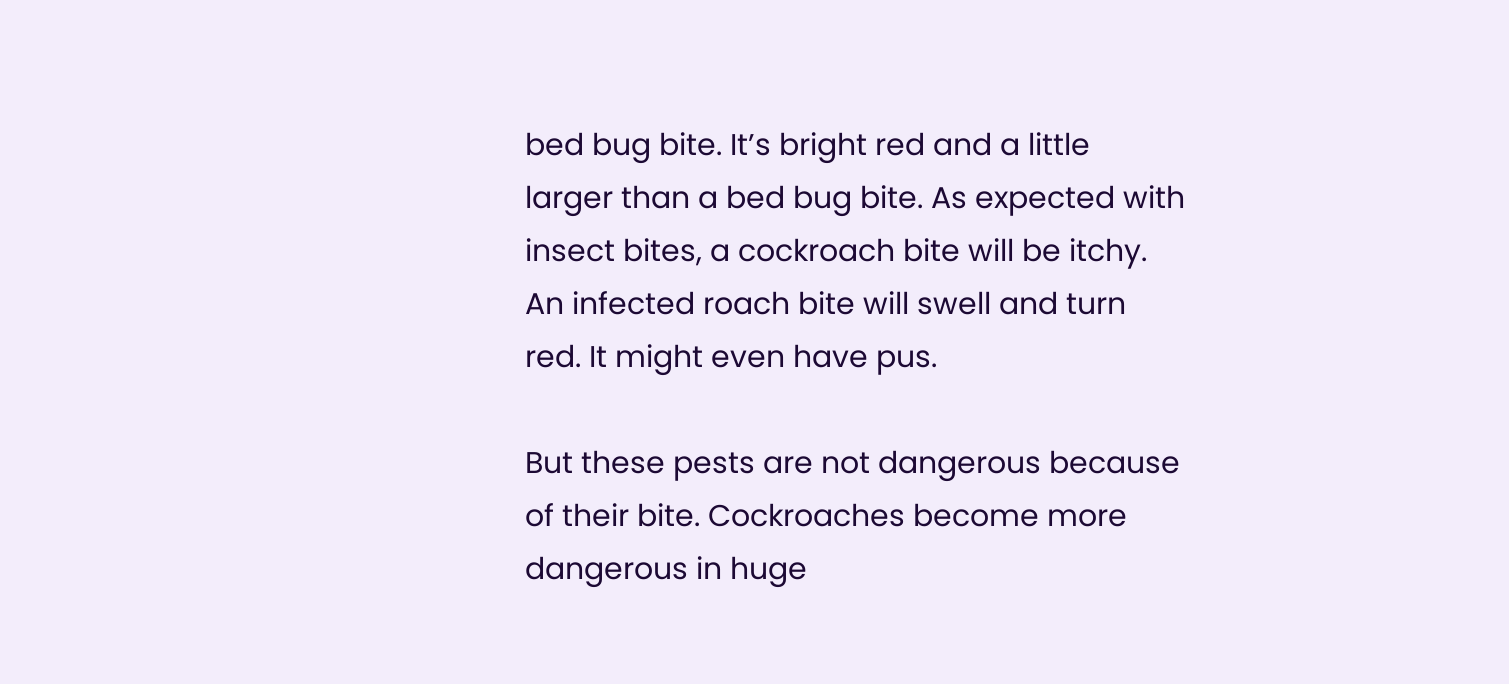bed bug bite. It’s bright red and a little larger than a bed bug bite. As expected with insect bites, a cockroach bite will be itchy. An infected roach bite will swell and turn red. It might even have pus.

But these pests are not dangerous because of their bite. Cockroaches become more dangerous in huge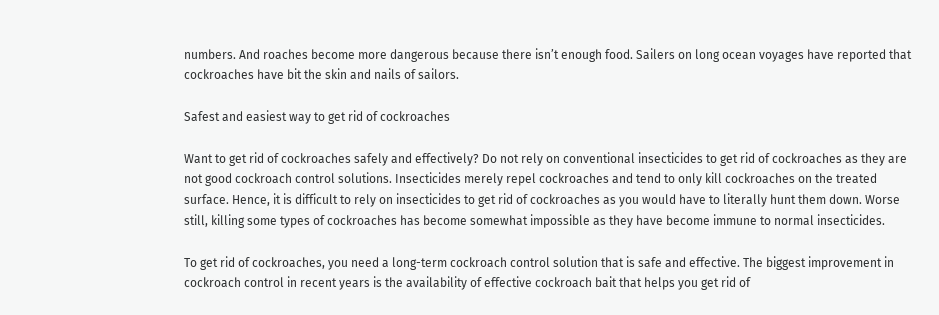numbers. And roaches become more dangerous because there isn’t enough food. Sailers on long ocean voyages have reported that cockroaches have bit the skin and nails of sailors.

Safest and easiest way to get rid of cockroaches

Want to get rid of cockroaches safely and effectively? Do not rely on conventional insecticides to get rid of cockroaches as they are not good cockroach control solutions. Insecticides merely repel cockroaches and tend to only kill cockroaches on the treated surface. Hence, it is difficult to rely on insecticides to get rid of cockroaches as you would have to literally hunt them down. Worse still, killing some types of cockroaches has become somewhat impossible as they have become immune to normal insecticides.

To get rid of cockroaches, you need a long-term cockroach control solution that is safe and effective. The biggest improvement in cockroach control in recent years is the availability of effective cockroach bait that helps you get rid of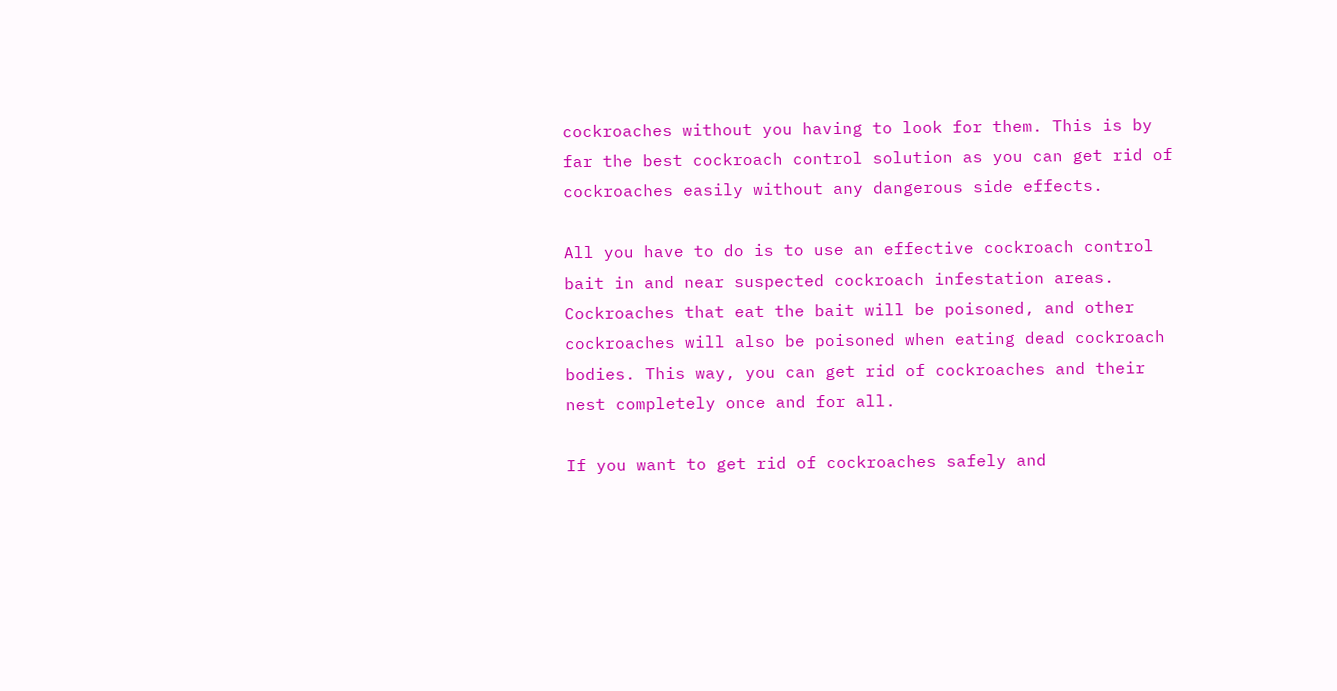cockroaches without you having to look for them. This is by far the best cockroach control solution as you can get rid of cockroaches easily without any dangerous side effects.

All you have to do is to use an effective cockroach control bait in and near suspected cockroach infestation areas. Cockroaches that eat the bait will be poisoned, and other cockroaches will also be poisoned when eating dead cockroach bodies. This way, you can get rid of cockroaches and their nest completely once and for all.

If you want to get rid of cockroaches safely and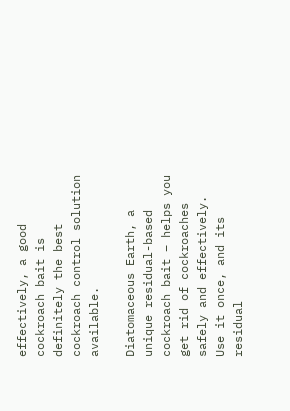effectively, a good cockroach bait is definitely the best cockroach control solution available.

Diatomaceous Earth, a unique residual-based cockroach bait – helps you get rid of cockroaches safely and effectively. Use it once, and its residual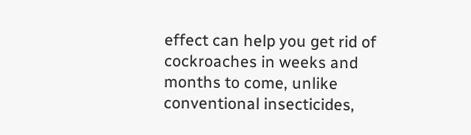effect can help you get rid of cockroaches in weeks and months to come, unlike conventional insecticides,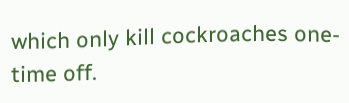which only kill cockroaches one-time off.